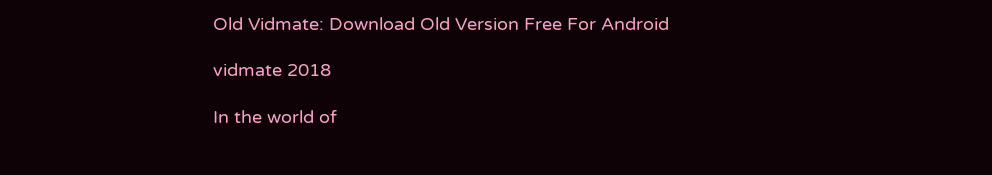Old Vidmate: Download Old Version Free For Android

vidmate 2018

In the world of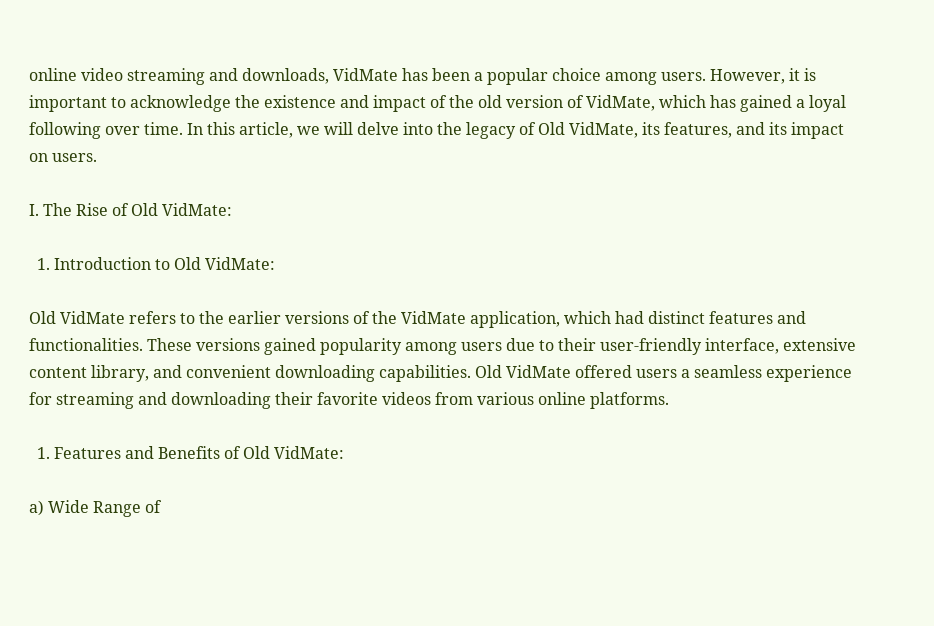online video streaming and downloads, VidMate has been a popular choice among users. However, it is important to acknowledge the existence and impact of the old version of VidMate, which has gained a loyal following over time. In this article, we will delve into the legacy of Old VidMate, its features, and its impact on users.

I. The Rise of Old VidMate:

  1. Introduction to Old VidMate:

Old VidMate refers to the earlier versions of the VidMate application, which had distinct features and functionalities. These versions gained popularity among users due to their user-friendly interface, extensive content library, and convenient downloading capabilities. Old VidMate offered users a seamless experience for streaming and downloading their favorite videos from various online platforms.

  1. Features and Benefits of Old VidMate:

a) Wide Range of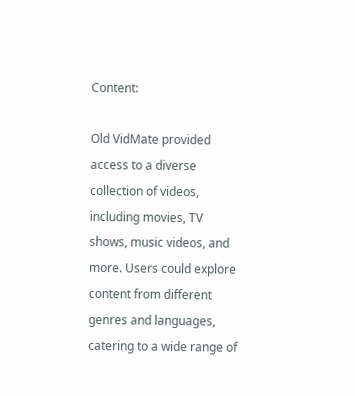Content:

Old VidMate provided access to a diverse collection of videos, including movies, TV shows, music videos, and more. Users could explore content from different genres and languages, catering to a wide range of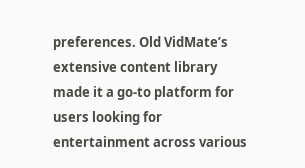preferences. Old VidMate’s extensive content library made it a go-to platform for users looking for entertainment across various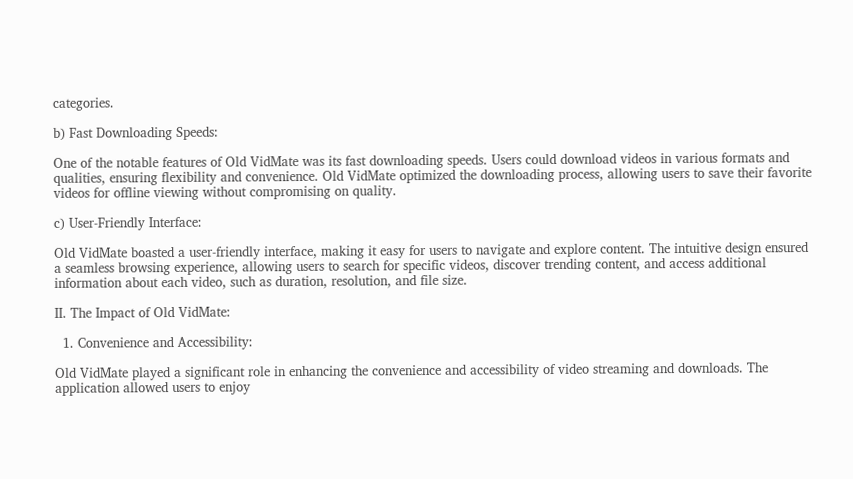categories.

b) Fast Downloading Speeds:

One of the notable features of Old VidMate was its fast downloading speeds. Users could download videos in various formats and qualities, ensuring flexibility and convenience. Old VidMate optimized the downloading process, allowing users to save their favorite videos for offline viewing without compromising on quality.

c) User-Friendly Interface:

Old VidMate boasted a user-friendly interface, making it easy for users to navigate and explore content. The intuitive design ensured a seamless browsing experience, allowing users to search for specific videos, discover trending content, and access additional information about each video, such as duration, resolution, and file size.

II. The Impact of Old VidMate:

  1. Convenience and Accessibility:

Old VidMate played a significant role in enhancing the convenience and accessibility of video streaming and downloads. The application allowed users to enjoy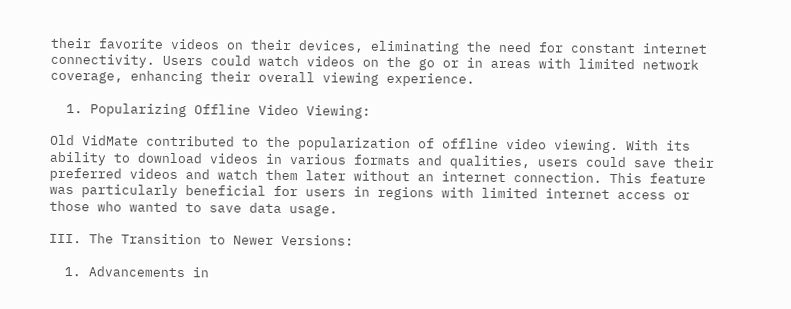their favorite videos on their devices, eliminating the need for constant internet connectivity. Users could watch videos on the go or in areas with limited network coverage, enhancing their overall viewing experience.

  1. Popularizing Offline Video Viewing:

Old VidMate contributed to the popularization of offline video viewing. With its ability to download videos in various formats and qualities, users could save their preferred videos and watch them later without an internet connection. This feature was particularly beneficial for users in regions with limited internet access or those who wanted to save data usage.

III. The Transition to Newer Versions:

  1. Advancements in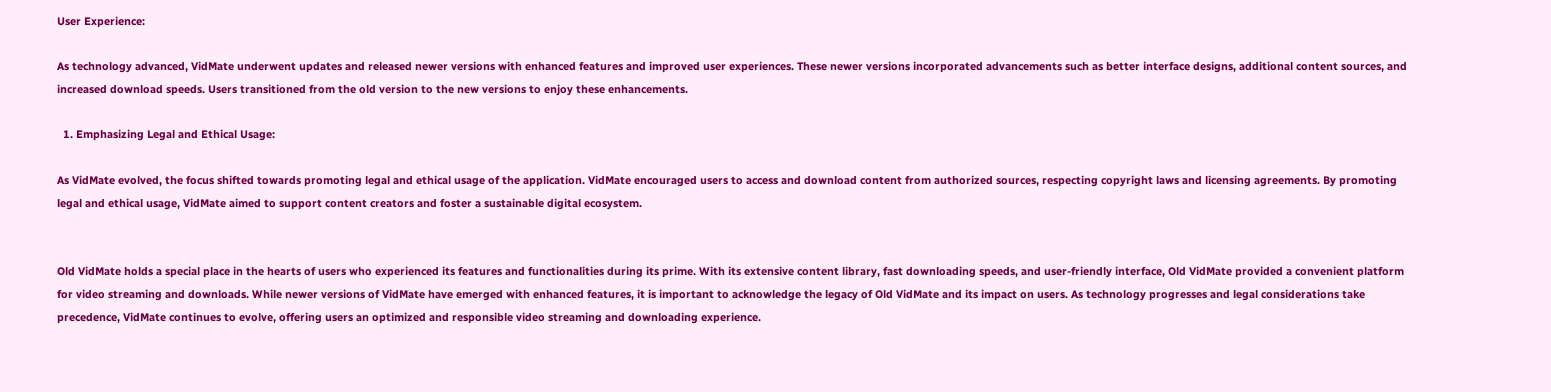User Experience:

As technology advanced, VidMate underwent updates and released newer versions with enhanced features and improved user experiences. These newer versions incorporated advancements such as better interface designs, additional content sources, and increased download speeds. Users transitioned from the old version to the new versions to enjoy these enhancements.

  1. Emphasizing Legal and Ethical Usage:

As VidMate evolved, the focus shifted towards promoting legal and ethical usage of the application. VidMate encouraged users to access and download content from authorized sources, respecting copyright laws and licensing agreements. By promoting legal and ethical usage, VidMate aimed to support content creators and foster a sustainable digital ecosystem.


Old VidMate holds a special place in the hearts of users who experienced its features and functionalities during its prime. With its extensive content library, fast downloading speeds, and user-friendly interface, Old VidMate provided a convenient platform for video streaming and downloads. While newer versions of VidMate have emerged with enhanced features, it is important to acknowledge the legacy of Old VidMate and its impact on users. As technology progresses and legal considerations take precedence, VidMate continues to evolve, offering users an optimized and responsible video streaming and downloading experience.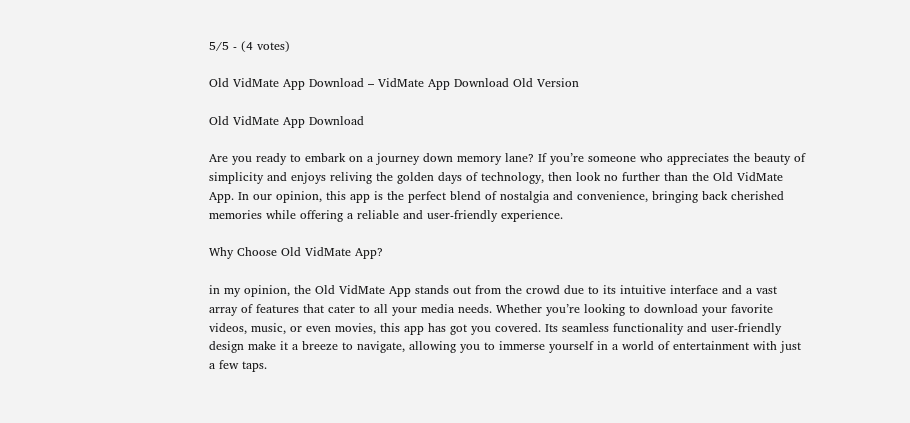5/5 - (4 votes)

Old VidMate App Download – VidMate App Download Old Version

Old VidMate App Download

Are you ready to embark on a journey down memory lane? If you’re someone who appreciates the beauty of simplicity and enjoys reliving the golden days of technology, then look no further than the Old VidMate App. In our opinion, this app is the perfect blend of nostalgia and convenience, bringing back cherished memories while offering a reliable and user-friendly experience.

Why Choose Old VidMate App?

in my opinion, the Old VidMate App stands out from the crowd due to its intuitive interface and a vast array of features that cater to all your media needs. Whether you’re looking to download your favorite videos, music, or even movies, this app has got you covered. Its seamless functionality and user-friendly design make it a breeze to navigate, allowing you to immerse yourself in a world of entertainment with just a few taps.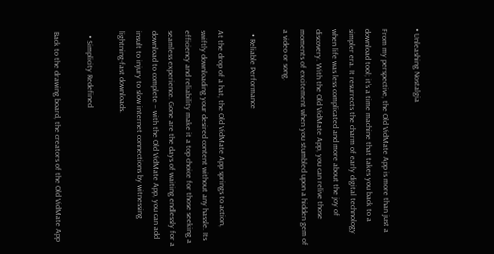• Unleashing Nostalgia

From my perspective, the Old VidMate App is more than just a download tool; it’s a time machine that takes you back to a simpler era. It resurrects the charm of early digital technology when life was less complicated and more about the joy of discovery. With the Old VidMate App, you can relive those moments of excitement when you stumbled upon a hidden gem of a video or song.

  • Reliable Performance

At the drop of a hat, the Old VidMate App springs to action, swiftly downloading your desired content without any hassle. Its efficiency and reliability make it a top choice for those seeking a seamless experience. Gone are the days of waiting endlessly for a download to complete – with the Old VidMate App, you can add insult to injury to slow internet connections by witnessing lightning-fast downloads.

  • Simplicity Redefined

Back to the drawing board, the creators of the Old VidMate App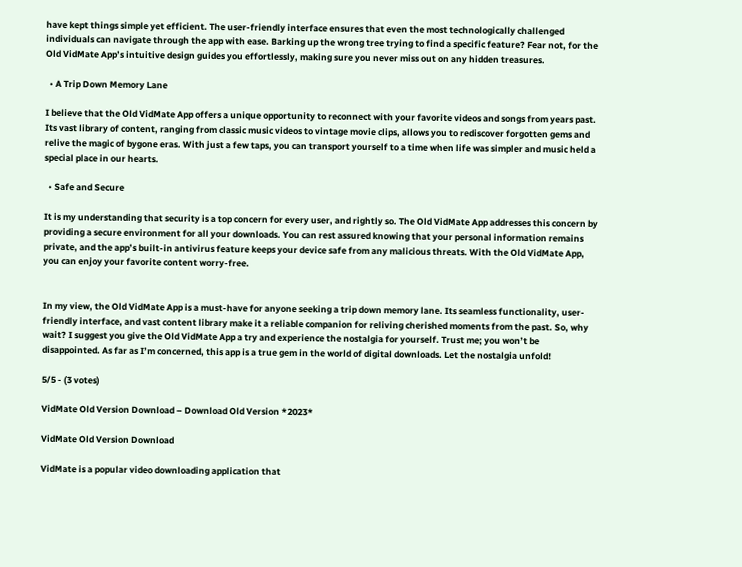have kept things simple yet efficient. The user-friendly interface ensures that even the most technologically challenged individuals can navigate through the app with ease. Barking up the wrong tree trying to find a specific feature? Fear not, for the Old VidMate App’s intuitive design guides you effortlessly, making sure you never miss out on any hidden treasures.

  • A Trip Down Memory Lane

I believe that the Old VidMate App offers a unique opportunity to reconnect with your favorite videos and songs from years past. Its vast library of content, ranging from classic music videos to vintage movie clips, allows you to rediscover forgotten gems and relive the magic of bygone eras. With just a few taps, you can transport yourself to a time when life was simpler and music held a special place in our hearts.

  • Safe and Secure

It is my understanding that security is a top concern for every user, and rightly so. The Old VidMate App addresses this concern by providing a secure environment for all your downloads. You can rest assured knowing that your personal information remains private, and the app’s built-in antivirus feature keeps your device safe from any malicious threats. With the Old VidMate App, you can enjoy your favorite content worry-free.


In my view, the Old VidMate App is a must-have for anyone seeking a trip down memory lane. Its seamless functionality, user-friendly interface, and vast content library make it a reliable companion for reliving cherished moments from the past. So, why wait? I suggest you give the Old VidMate App a try and experience the nostalgia for yourself. Trust me; you won’t be disappointed. As far as I’m concerned, this app is a true gem in the world of digital downloads. Let the nostalgia unfold!

5/5 - (3 votes)

VidMate Old Version Download – Download Old Version *2023*

VidMate Old Version Download

VidMate is a popular video downloading application that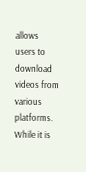allows users to download videos from various platforms. While it is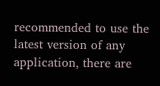recommended to use the latest version of any application, there are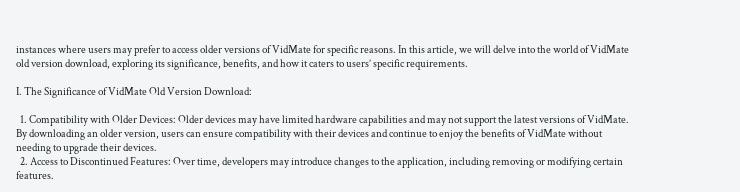instances where users may prefer to access older versions of VidMate for specific reasons. In this article, we will delve into the world of VidMate old version download, exploring its significance, benefits, and how it caters to users’ specific requirements.

I. The Significance of VidMate Old Version Download:

  1. Compatibility with Older Devices: Older devices may have limited hardware capabilities and may not support the latest versions of VidMate. By downloading an older version, users can ensure compatibility with their devices and continue to enjoy the benefits of VidMate without needing to upgrade their devices.
  2. Access to Discontinued Features: Over time, developers may introduce changes to the application, including removing or modifying certain features.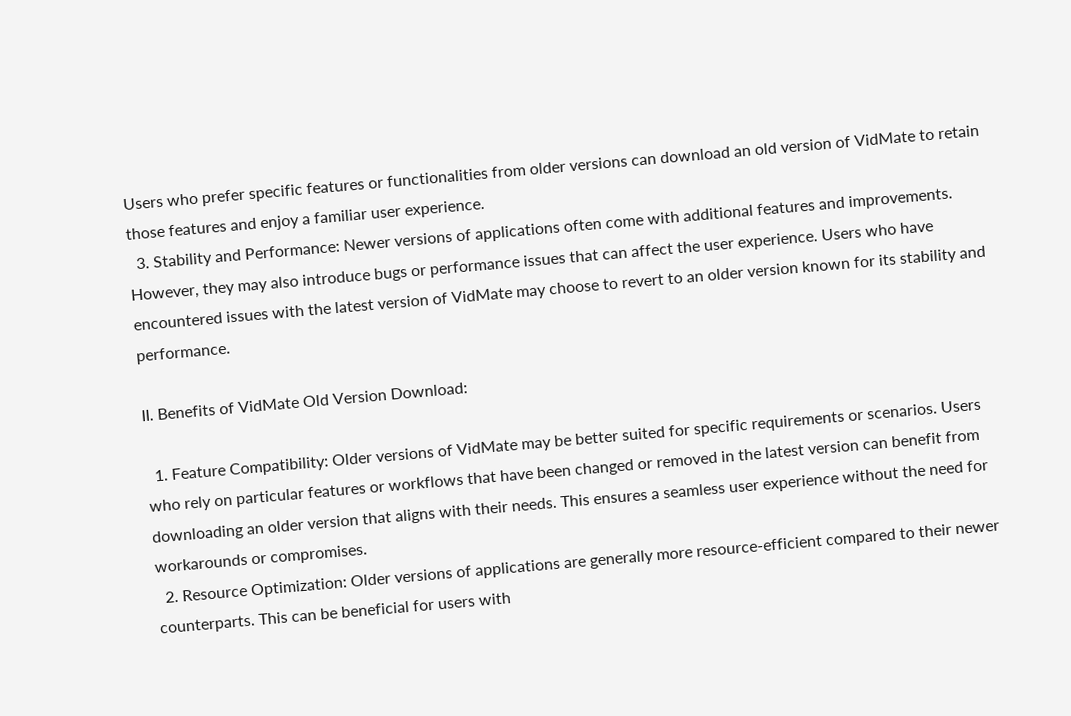Users who prefer specific features or functionalities from older versions can download an old version of VidMate to retain those features and enjoy a familiar user experience.
  3. Stability and Performance: Newer versions of applications often come with additional features and improvements. However, they may also introduce bugs or performance issues that can affect the user experience. Users who have encountered issues with the latest version of VidMate may choose to revert to an older version known for its stability and performance.

II. Benefits of VidMate Old Version Download:

  1. Feature Compatibility: Older versions of VidMate may be better suited for specific requirements or scenarios. Users who rely on particular features or workflows that have been changed or removed in the latest version can benefit from downloading an older version that aligns with their needs. This ensures a seamless user experience without the need for workarounds or compromises.
  2. Resource Optimization: Older versions of applications are generally more resource-efficient compared to their newer counterparts. This can be beneficial for users with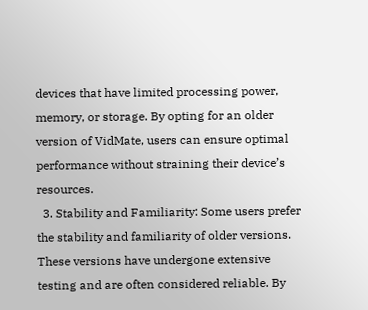devices that have limited processing power, memory, or storage. By opting for an older version of VidMate, users can ensure optimal performance without straining their device’s resources.
  3. Stability and Familiarity: Some users prefer the stability and familiarity of older versions. These versions have undergone extensive testing and are often considered reliable. By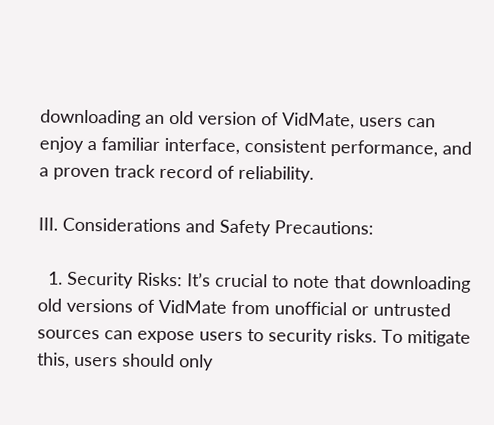downloading an old version of VidMate, users can enjoy a familiar interface, consistent performance, and a proven track record of reliability.

III. Considerations and Safety Precautions:

  1. Security Risks: It’s crucial to note that downloading old versions of VidMate from unofficial or untrusted sources can expose users to security risks. To mitigate this, users should only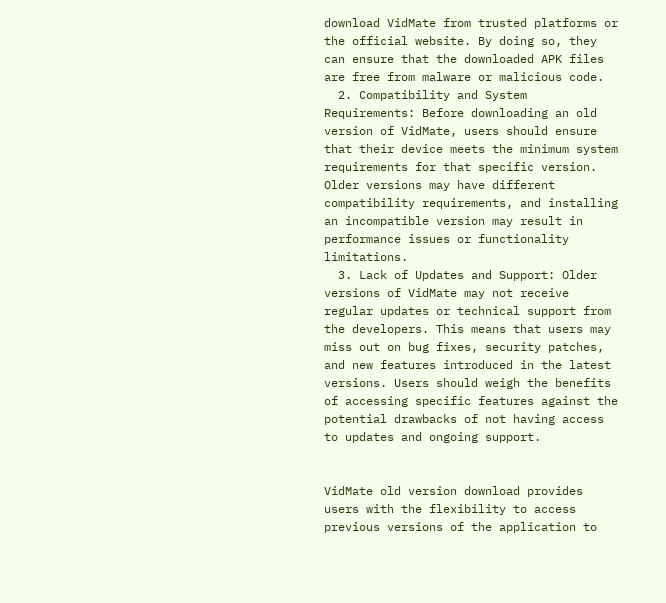download VidMate from trusted platforms or the official website. By doing so, they can ensure that the downloaded APK files are free from malware or malicious code.
  2. Compatibility and System Requirements: Before downloading an old version of VidMate, users should ensure that their device meets the minimum system requirements for that specific version. Older versions may have different compatibility requirements, and installing an incompatible version may result in performance issues or functionality limitations.
  3. Lack of Updates and Support: Older versions of VidMate may not receive regular updates or technical support from the developers. This means that users may miss out on bug fixes, security patches, and new features introduced in the latest versions. Users should weigh the benefits of accessing specific features against the potential drawbacks of not having access to updates and ongoing support.


VidMate old version download provides users with the flexibility to access previous versions of the application to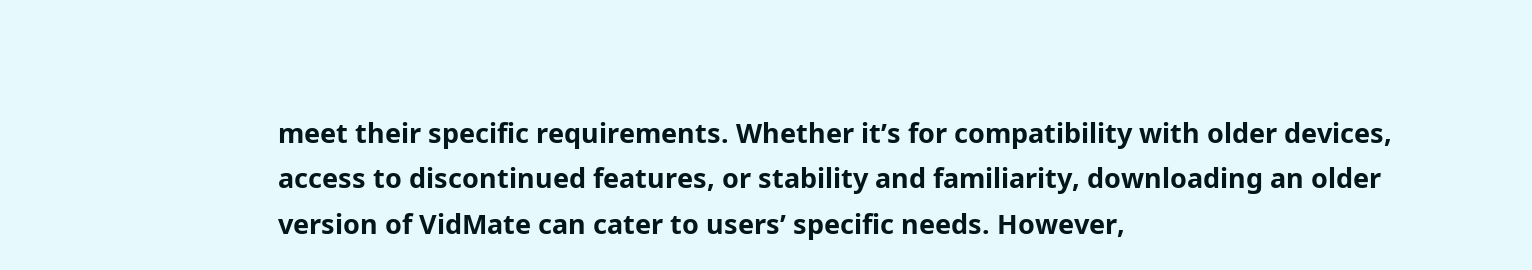meet their specific requirements. Whether it’s for compatibility with older devices, access to discontinued features, or stability and familiarity, downloading an older version of VidMate can cater to users’ specific needs. However,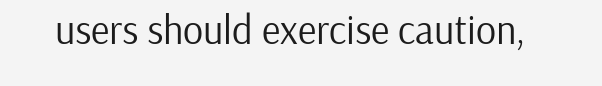users should exercise caution,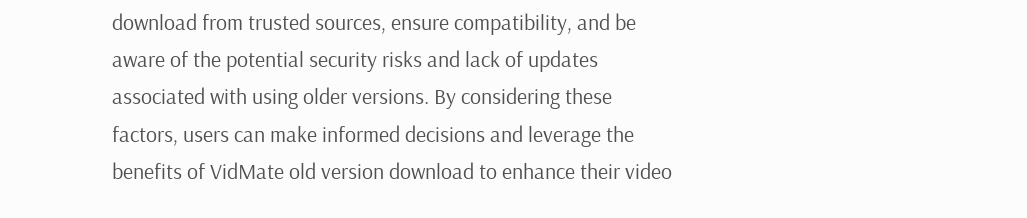download from trusted sources, ensure compatibility, and be aware of the potential security risks and lack of updates associated with using older versions. By considering these factors, users can make informed decisions and leverage the benefits of VidMate old version download to enhance their video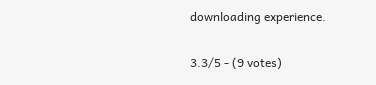downloading experience.

3.3/5 - (9 votes)